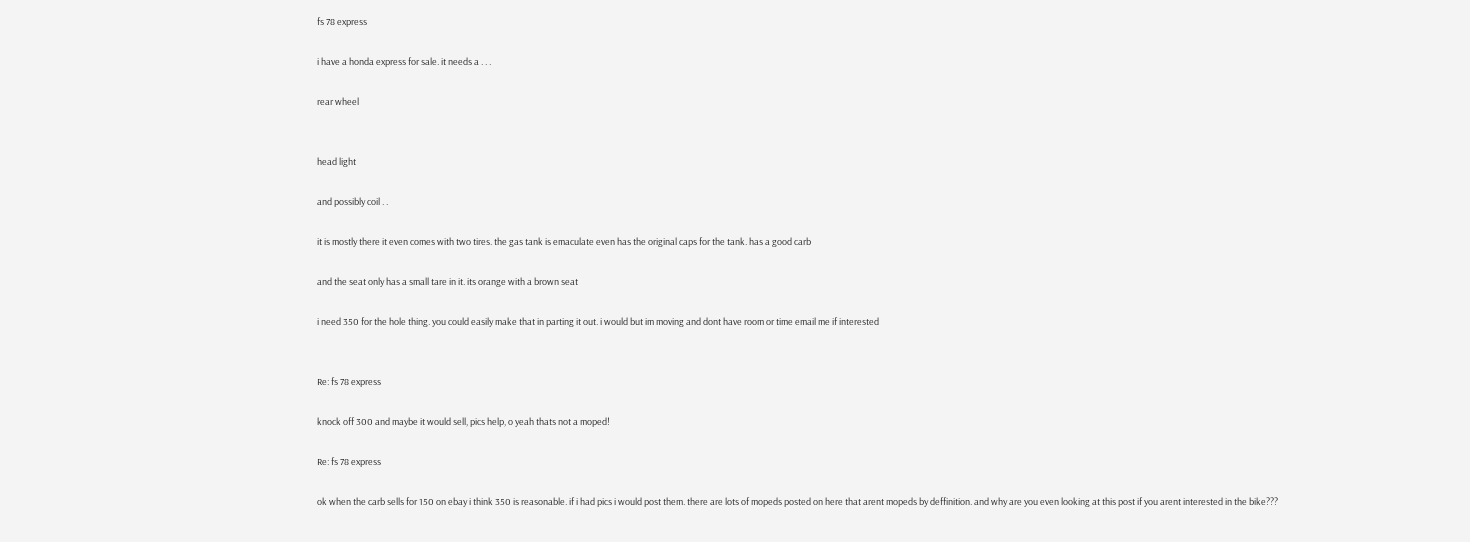fs 78 express

i have a honda express for sale. it needs a . . .

rear wheel


head light

and possibly coil . .

it is mostly there it even comes with two tires. the gas tank is emaculate even has the original caps for the tank. has a good carb

and the seat only has a small tare in it. its orange with a brown seat

i need 350 for the hole thing. you could easily make that in parting it out. i would but im moving and dont have room or time email me if interested


Re: fs 78 express

knock off 300 and maybe it would sell, pics help, o yeah thats not a moped!

Re: fs 78 express

ok when the carb sells for 150 on ebay i think 350 is reasonable. if i had pics i would post them. there are lots of mopeds posted on here that arent mopeds by deffinition. and why are you even looking at this post if you arent interested in the bike???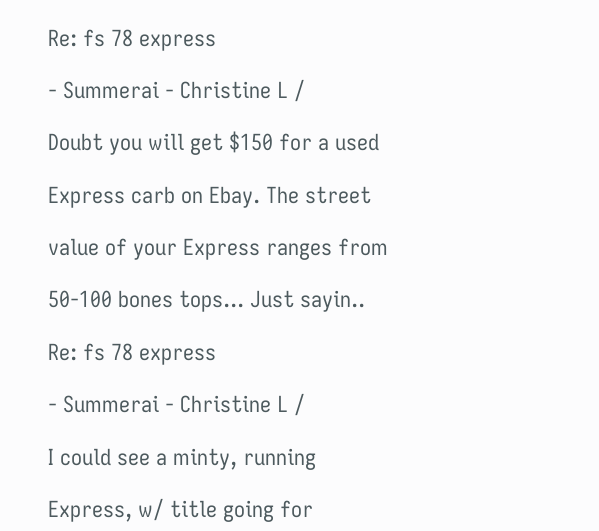Re: fs 78 express

- Summerai - Christine L /

Doubt you will get $150 for a used

Express carb on Ebay. The street

value of your Express ranges from

50-100 bones tops... Just sayin..

Re: fs 78 express

- Summerai - Christine L /

I could see a minty, running

Express, w/ title going for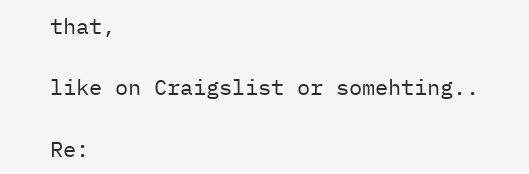that,

like on Craigslist or somehting..

Re: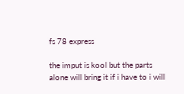fs 78 express

the imput is kool but the parts alone will bring it if i have to i will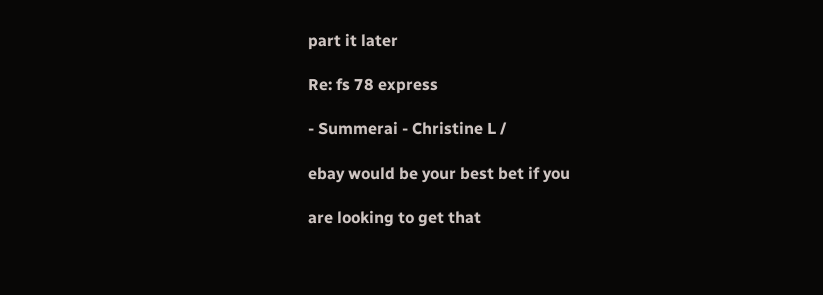part it later

Re: fs 78 express

- Summerai - Christine L /

ebay would be your best bet if you

are looking to get that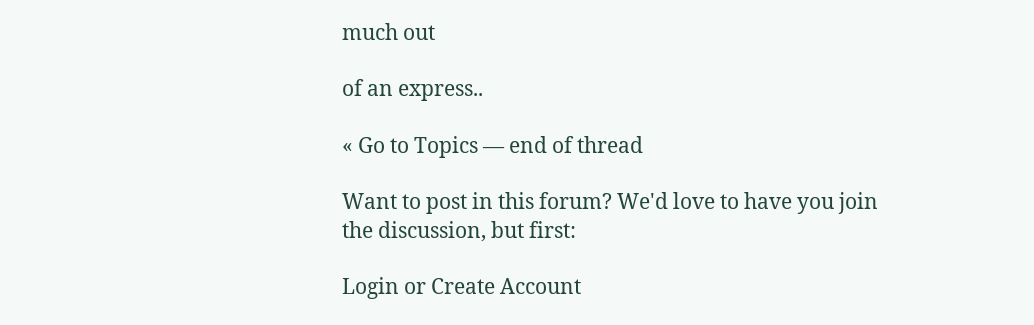much out

of an express..

« Go to Topics — end of thread

Want to post in this forum? We'd love to have you join the discussion, but first:

Login or Create Account